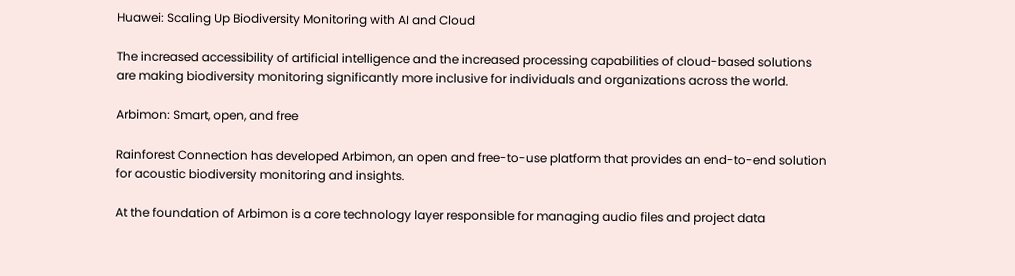Huawei: Scaling Up Biodiversity Monitoring with AI and Cloud

The increased accessibility of artificial intelligence and the increased processing capabilities of cloud-based solutions are making biodiversity monitoring significantly more inclusive for individuals and organizations across the world.

Arbimon: Smart, open, and free

Rainforest Connection has developed Arbimon, an open and free-to-use platform that provides an end-to-end solution for acoustic biodiversity monitoring and insights.

At the foundation of Arbimon is a core technology layer responsible for managing audio files and project data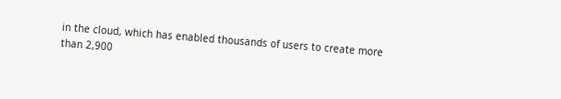in the cloud, which has enabled thousands of users to create more than 2,900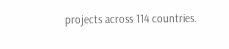projects across 114 countries.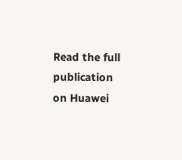Read the full publication on Huawei